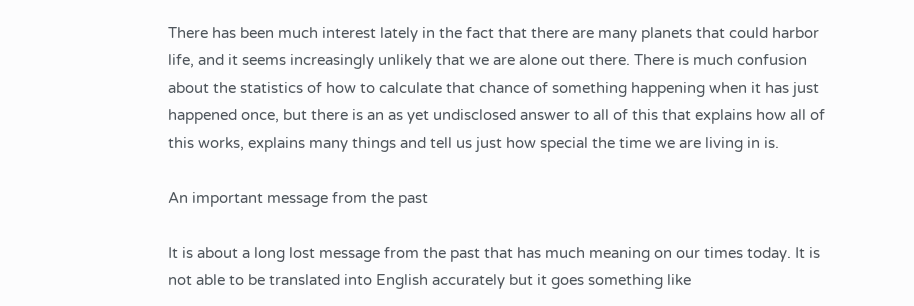There has been much interest lately in the fact that there are many planets that could harbor life, and it seems increasingly unlikely that we are alone out there. There is much confusion about the statistics of how to calculate that chance of something happening when it has just happened once, but there is an as yet undisclosed answer to all of this that explains how all of this works, explains many things and tell us just how special the time we are living in is.

An important message from the past

It is about a long lost message from the past that has much meaning on our times today. It is not able to be translated into English accurately but it goes something like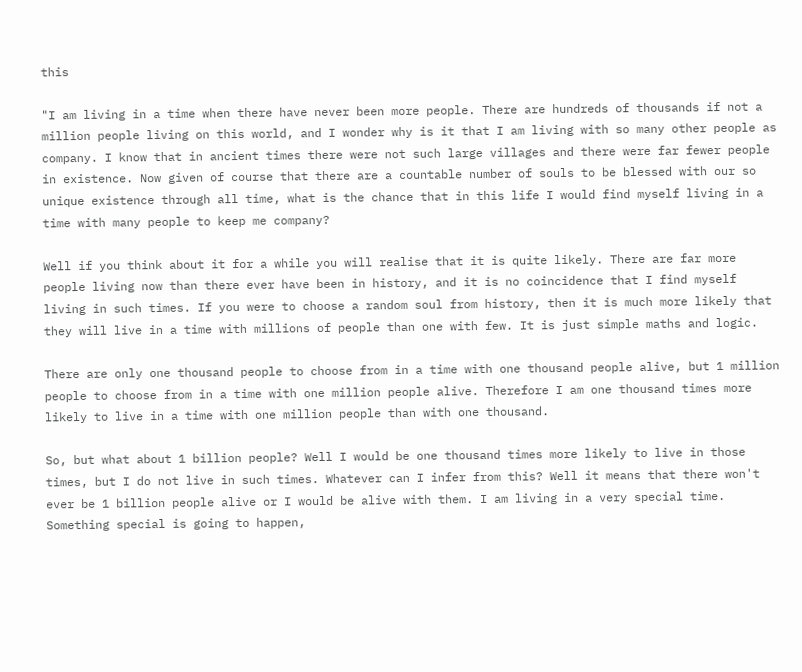this

"I am living in a time when there have never been more people. There are hundreds of thousands if not a million people living on this world, and I wonder why is it that I am living with so many other people as company. I know that in ancient times there were not such large villages and there were far fewer people in existence. Now given of course that there are a countable number of souls to be blessed with our so unique existence through all time, what is the chance that in this life I would find myself living in a time with many people to keep me company?

Well if you think about it for a while you will realise that it is quite likely. There are far more people living now than there ever have been in history, and it is no coincidence that I find myself living in such times. If you were to choose a random soul from history, then it is much more likely that they will live in a time with millions of people than one with few. It is just simple maths and logic.

There are only one thousand people to choose from in a time with one thousand people alive, but 1 million people to choose from in a time with one million people alive. Therefore I am one thousand times more likely to live in a time with one million people than with one thousand.

So, but what about 1 billion people? Well I would be one thousand times more likely to live in those times, but I do not live in such times. Whatever can I infer from this? Well it means that there won't ever be 1 billion people alive or I would be alive with them. I am living in a very special time. Something special is going to happen,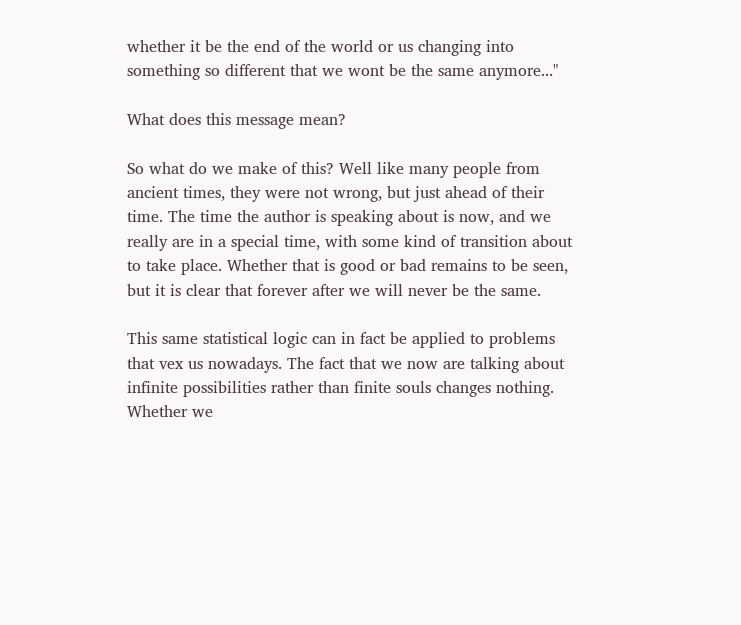whether it be the end of the world or us changing into something so different that we wont be the same anymore..."

What does this message mean?

So what do we make of this? Well like many people from ancient times, they were not wrong, but just ahead of their time. The time the author is speaking about is now, and we really are in a special time, with some kind of transition about to take place. Whether that is good or bad remains to be seen, but it is clear that forever after we will never be the same.

This same statistical logic can in fact be applied to problems that vex us nowadays. The fact that we now are talking about infinite possibilities rather than finite souls changes nothing. Whether we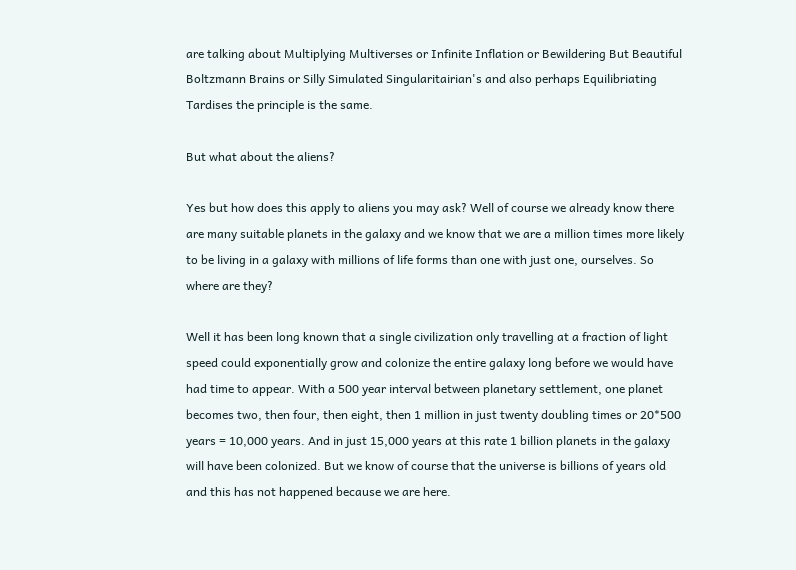are talking about Multiplying Multiverses or Infinite Inflation or Bewildering But Beautiful Boltzmann Brains or Silly Simulated Singularitairian's and also perhaps Equilibriating Tardises the principle is the same.

But what about the aliens?

Yes but how does this apply to aliens you may ask? Well of course we already know there are many suitable planets in the galaxy and we know that we are a million times more likely to be living in a galaxy with millions of life forms than one with just one, ourselves. So where are they?

Well it has been long known that a single civilization only travelling at a fraction of light speed could exponentially grow and colonize the entire galaxy long before we would have had time to appear. With a 500 year interval between planetary settlement, one planet becomes two, then four, then eight, then 1 million in just twenty doubling times or 20*500 years = 10,000 years. And in just 15,000 years at this rate 1 billion planets in the galaxy will have been colonized. But we know of course that the universe is billions of years old and this has not happened because we are here.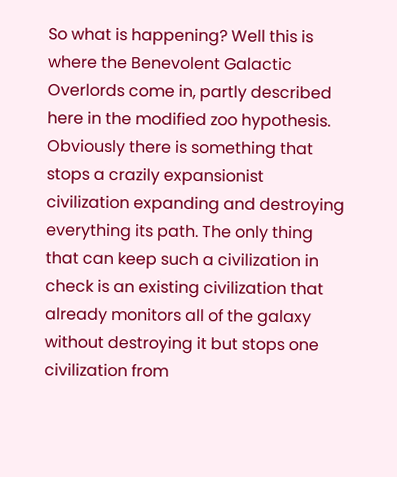So what is happening? Well this is where the Benevolent Galactic Overlords come in, partly described here in the modified zoo hypothesis. Obviously there is something that stops a crazily expansionist civilization expanding and destroying everything its path. The only thing that can keep such a civilization in check is an existing civilization that already monitors all of the galaxy without destroying it but stops one civilization from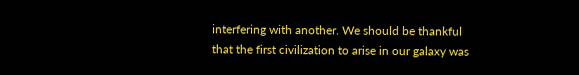interfering with another. We should be thankful that the first civilization to arise in our galaxy was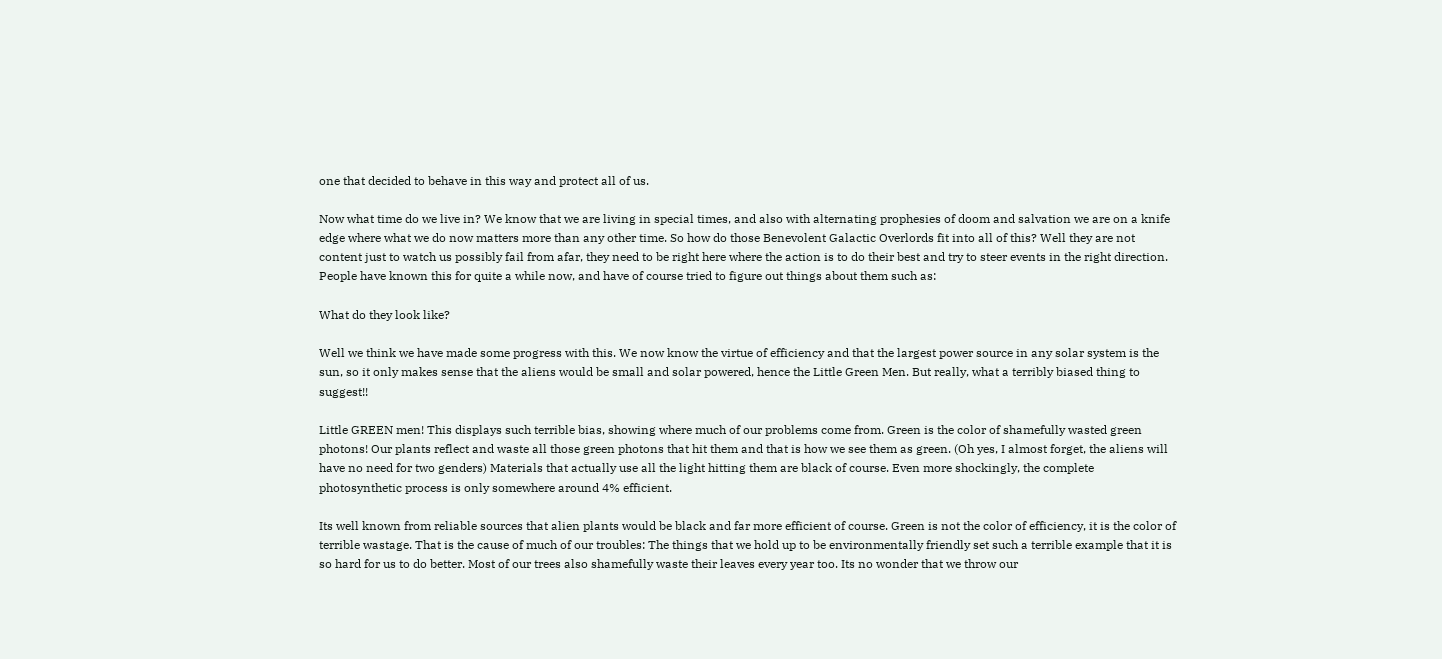one that decided to behave in this way and protect all of us.

Now what time do we live in? We know that we are living in special times, and also with alternating prophesies of doom and salvation we are on a knife edge where what we do now matters more than any other time. So how do those Benevolent Galactic Overlords fit into all of this? Well they are not content just to watch us possibly fail from afar, they need to be right here where the action is to do their best and try to steer events in the right direction. People have known this for quite a while now, and have of course tried to figure out things about them such as:

What do they look like?

Well we think we have made some progress with this. We now know the virtue of efficiency and that the largest power source in any solar system is the sun, so it only makes sense that the aliens would be small and solar powered, hence the Little Green Men. But really, what a terribly biased thing to suggest!!

Little GREEN men! This displays such terrible bias, showing where much of our problems come from. Green is the color of shamefully wasted green photons! Our plants reflect and waste all those green photons that hit them and that is how we see them as green. (Oh yes, I almost forget, the aliens will have no need for two genders) Materials that actually use all the light hitting them are black of course. Even more shockingly, the complete photosynthetic process is only somewhere around 4% efficient.

Its well known from reliable sources that alien plants would be black and far more efficient of course. Green is not the color of efficiency, it is the color of terrible wastage. That is the cause of much of our troubles: The things that we hold up to be environmentally friendly set such a terrible example that it is so hard for us to do better. Most of our trees also shamefully waste their leaves every year too. Its no wonder that we throw our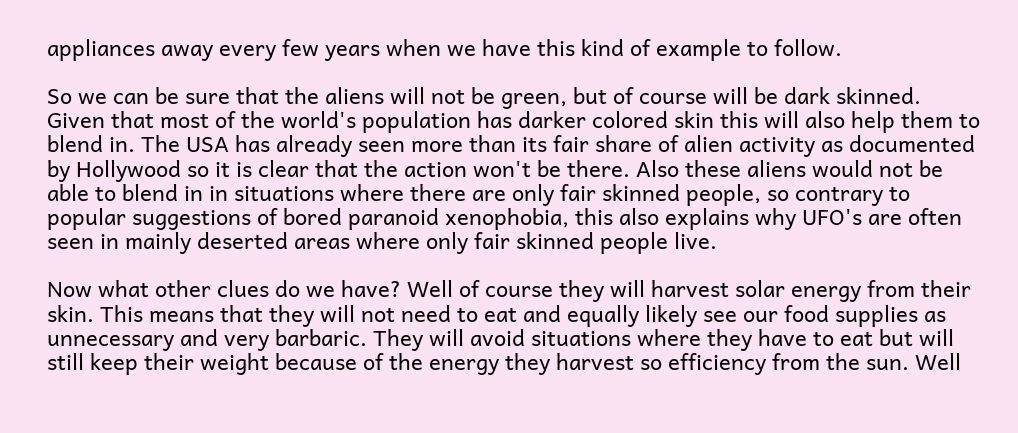appliances away every few years when we have this kind of example to follow.

So we can be sure that the aliens will not be green, but of course will be dark skinned. Given that most of the world's population has darker colored skin this will also help them to blend in. The USA has already seen more than its fair share of alien activity as documented by Hollywood so it is clear that the action won't be there. Also these aliens would not be able to blend in in situations where there are only fair skinned people, so contrary to popular suggestions of bored paranoid xenophobia, this also explains why UFO's are often seen in mainly deserted areas where only fair skinned people live.

Now what other clues do we have? Well of course they will harvest solar energy from their skin. This means that they will not need to eat and equally likely see our food supplies as unnecessary and very barbaric. They will avoid situations where they have to eat but will still keep their weight because of the energy they harvest so efficiency from the sun. Well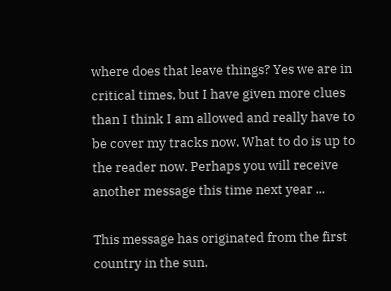where does that leave things? Yes we are in critical times, but I have given more clues than I think I am allowed and really have to be cover my tracks now. What to do is up to the reader now. Perhaps you will receive another message this time next year ...

This message has originated from the first country in the sun.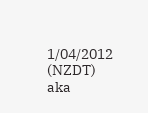1/04/2012 (NZDT) aka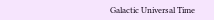Galactic Universal Time